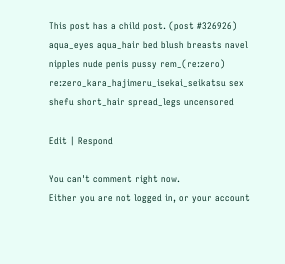This post has a child post. (post #326926)
aqua_eyes aqua_hair bed blush breasts navel nipples nude penis pussy rem_(re:zero) re:zero_kara_hajimeru_isekai_seikatsu sex shefu short_hair spread_legs uncensored

Edit | Respond

You can't comment right now.
Either you are not logged in, or your account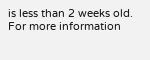is less than 2 weeks old.
For more information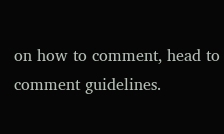on how to comment, head to comment guidelines.